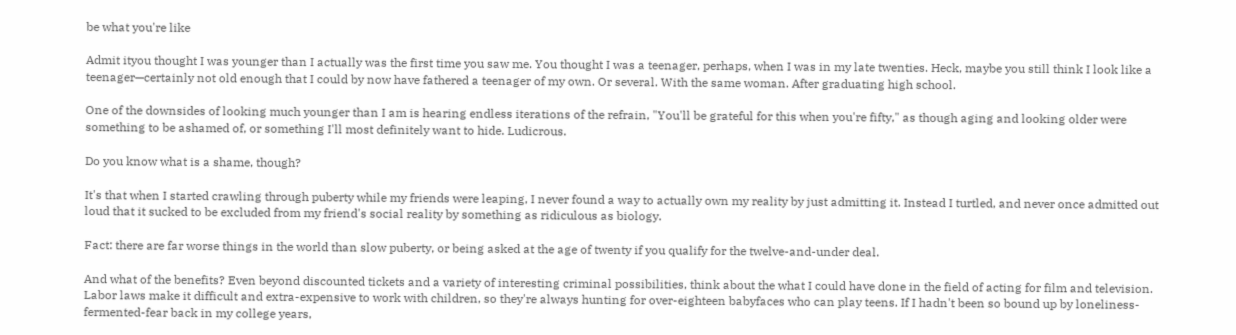be what you're like

Admit ityou thought I was younger than I actually was the first time you saw me. You thought I was a teenager, perhaps, when I was in my late twenties. Heck, maybe you still think I look like a teenager—certainly not old enough that I could by now have fathered a teenager of my own. Or several. With the same woman. After graduating high school.

One of the downsides of looking much younger than I am is hearing endless iterations of the refrain, "You'll be grateful for this when you're fifty," as though aging and looking older were something to be ashamed of, or something I'll most definitely want to hide. Ludicrous.

Do you know what is a shame, though?

It's that when I started crawling through puberty while my friends were leaping, I never found a way to actually own my reality by just admitting it. Instead I turtled, and never once admitted out loud that it sucked to be excluded from my friend's social reality by something as ridiculous as biology.

Fact: there are far worse things in the world than slow puberty, or being asked at the age of twenty if you qualify for the twelve-and-under deal.

And what of the benefits? Even beyond discounted tickets and a variety of interesting criminal possibilities, think about the what I could have done in the field of acting for film and television. Labor laws make it difficult and extra-expensive to work with children, so they're always hunting for over-eighteen babyfaces who can play teens. If I hadn't been so bound up by loneliness-fermented-fear back in my college years,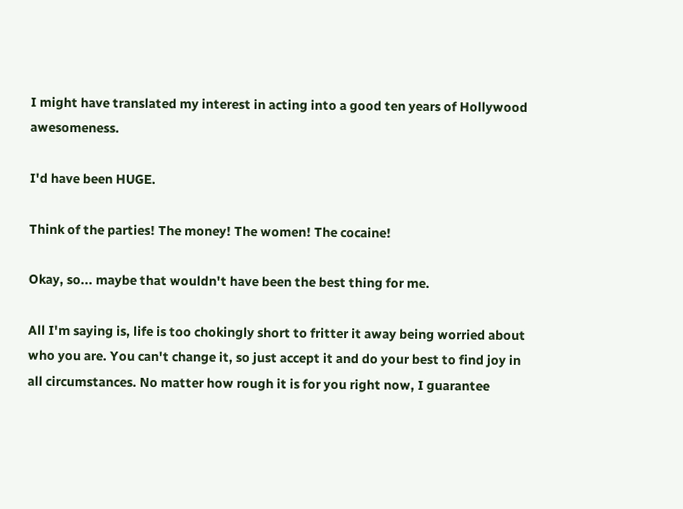I might have translated my interest in acting into a good ten years of Hollywood awesomeness.

I'd have been HUGE.

Think of the parties! The money! The women! The cocaine!

Okay, so... maybe that wouldn't have been the best thing for me.

All I'm saying is, life is too chokingly short to fritter it away being worried about who you are. You can't change it, so just accept it and do your best to find joy in all circumstances. No matter how rough it is for you right now, I guarantee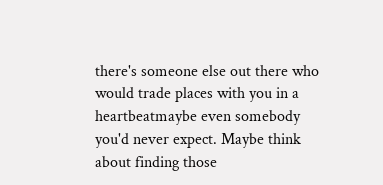there's someone else out there who would trade places with you in a heartbeatmaybe even somebody you'd never expect. Maybe think about finding those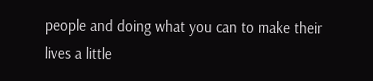people and doing what you can to make their lives a little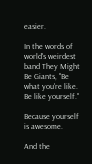easier.

In the words of world's weirdest band They Might Be Giants, "Be what you're like. Be like yourself."

Because yourself is awesome.

And the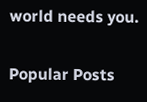world needs you.


Popular Posts